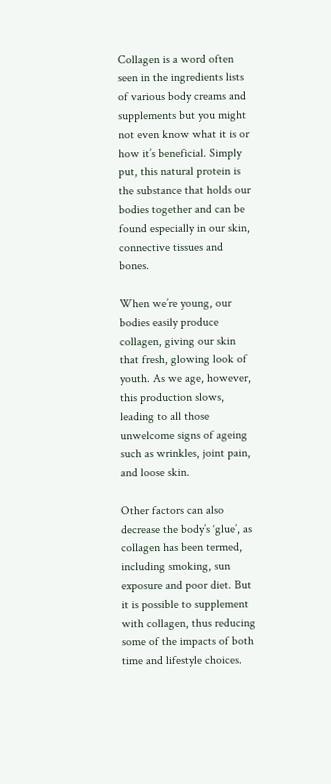Collagen is a word often seen in the ingredients lists of various body creams and supplements but you might not even know what it is or how it’s beneficial. Simply put, this natural protein is the substance that holds our bodies together and can be found especially in our skin, connective tissues and bones.

When we’re young, our bodies easily produce collagen, giving our skin that fresh, glowing look of youth. As we age, however, this production slows, leading to all those unwelcome signs of ageing such as wrinkles, joint pain, and loose skin.

Other factors can also decrease the body’s ‘glue’, as collagen has been termed, including smoking, sun exposure and poor diet. But it is possible to supplement with collagen, thus reducing some of the impacts of both time and lifestyle choices.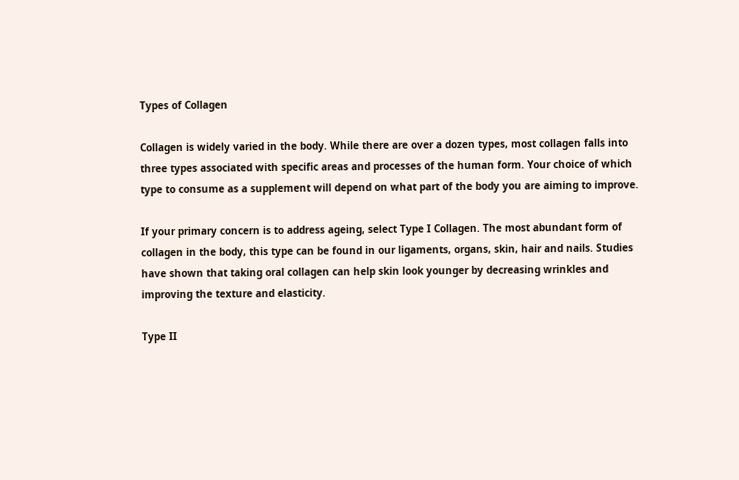Types of Collagen

Collagen is widely varied in the body. While there are over a dozen types, most collagen falls into three types associated with specific areas and processes of the human form. Your choice of which type to consume as a supplement will depend on what part of the body you are aiming to improve.

If your primary concern is to address ageing, select Type I Collagen. The most abundant form of collagen in the body, this type can be found in our ligaments, organs, skin, hair and nails. Studies have shown that taking oral collagen can help skin look younger by decreasing wrinkles and improving the texture and elasticity.

Type II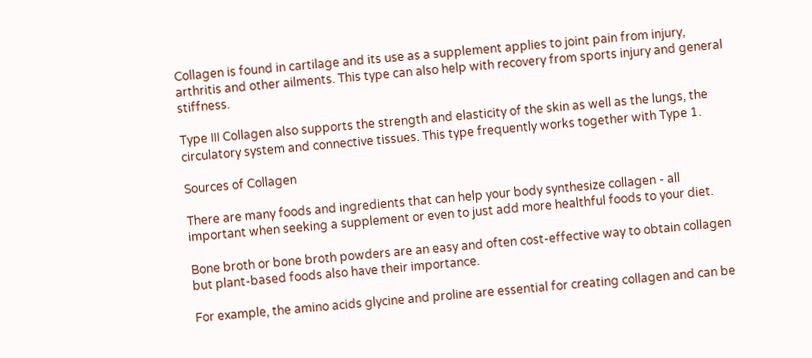Collagen is found in cartilage and its use as a supplement applies to joint pain from injury, arthritis and other ailments. This type can also help with recovery from sports injury and general stiffness.

Type III Collagen also supports the strength and elasticity of the skin as well as the lungs, the circulatory system and connective tissues. This type frequently works together with Type 1.

Sources of Collagen

There are many foods and ingredients that can help your body synthesize collagen - all important when seeking a supplement or even to just add more healthful foods to your diet.

Bone broth or bone broth powders are an easy and often cost-effective way to obtain collagen but plant-based foods also have their importance.

For example, the amino acids glycine and proline are essential for creating collagen and can be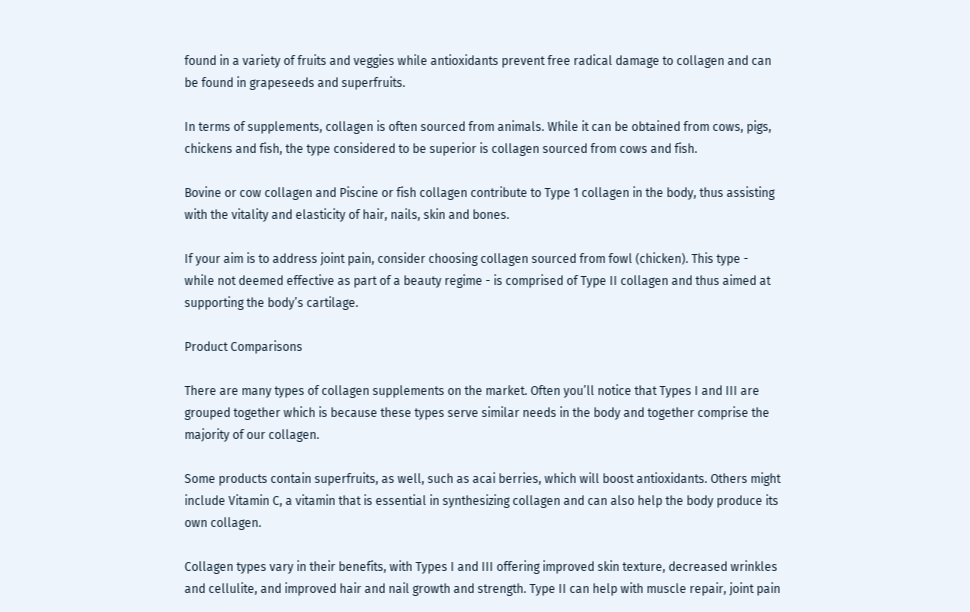found in a variety of fruits and veggies while antioxidants prevent free radical damage to collagen and can be found in grapeseeds and superfruits.

In terms of supplements, collagen is often sourced from animals. While it can be obtained from cows, pigs, chickens and fish, the type considered to be superior is collagen sourced from cows and fish.

Bovine or cow collagen and Piscine or fish collagen contribute to Type 1 collagen in the body, thus assisting with the vitality and elasticity of hair, nails, skin and bones.

If your aim is to address joint pain, consider choosing collagen sourced from fowl (chicken). This type - while not deemed effective as part of a beauty regime - is comprised of Type II collagen and thus aimed at supporting the body’s cartilage.

Product Comparisons

There are many types of collagen supplements on the market. Often you’ll notice that Types I and III are grouped together which is because these types serve similar needs in the body and together comprise the majority of our collagen.

Some products contain superfruits, as well, such as acai berries, which will boost antioxidants. Others might include Vitamin C, a vitamin that is essential in synthesizing collagen and can also help the body produce its own collagen.

Collagen types vary in their benefits, with Types I and III offering improved skin texture, decreased wrinkles and cellulite, and improved hair and nail growth and strength. Type II can help with muscle repair, joint pain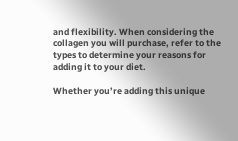and flexibility. When considering the collagen you will purchase, refer to the types to determine your reasons for adding it to your diet.

Whether you’re adding this unique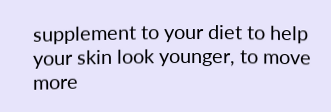supplement to your diet to help your skin look younger, to move more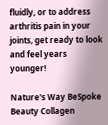fluidly, or to address arthritis pain in your joints, get ready to look and feel years younger!

Nature's Way BeSpoke Beauty Collagen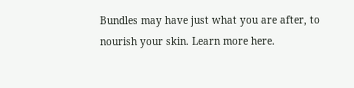Bundles may have just what you are after, to nourish your skin. Learn more here.